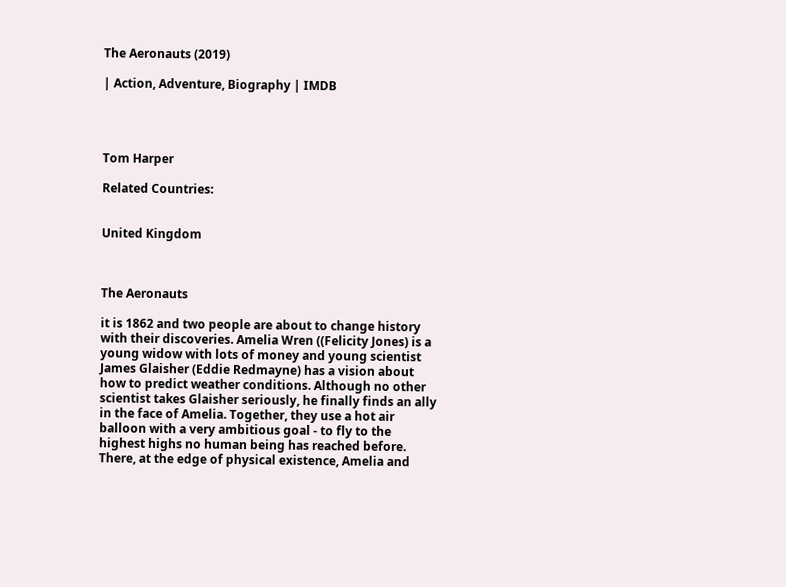The Aeronauts (2019)

| Action, Adventure, Biography | IMDB




Tom Harper

Related Countries:


United Kingdom



The Aeronauts

it is 1862 and two people are about to change history with their discoveries. Amelia Wren ((Felicity Jones) is a young widow with lots of money and young scientist James Glaisher (Eddie Redmayne) has a vision about how to predict weather conditions. Although no other scientist takes Glaisher seriously, he finally finds an ally in the face of Amelia. Together, they use a hot air balloon with a very ambitious goal - to fly to the highest highs no human being has reached before. There, at the edge of physical existence, Amelia and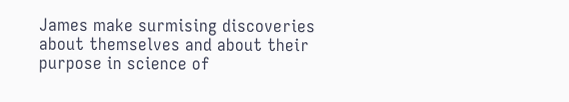James make surmising discoveries about themselves and about their purpose in science of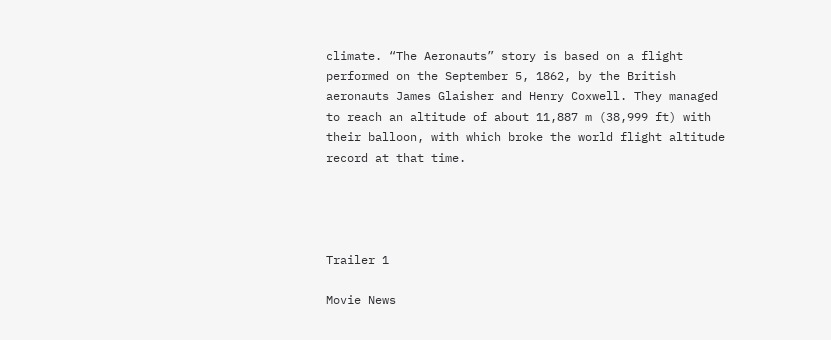climate. “The Aeronauts” story is based on a flight performed on the September 5, 1862, by the British aeronauts James Glaisher and Henry Coxwell. They managed to reach an altitude of about 11,887 m (38,999 ft) with their balloon, with which broke the world flight altitude record at that time.




Trailer 1

Movie News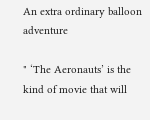An extra ordinary balloon adventure

" ‘The Aeronauts’ is the kind of movie that will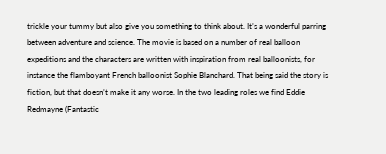trickle your tummy but also give you something to think about. It’s a wonderful parring between adventure and science. The movie is based on a number of real balloon expeditions and the characters are written with inspiration from real balloonists, for instance the flamboyant French balloonist Sophie Blanchard. That being said the story is fiction, but that doesn’t make it any worse. In the two leading roles we find Eddie Redmayne (Fantastic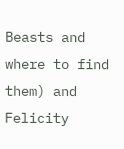Beasts and where to find them) and Felicity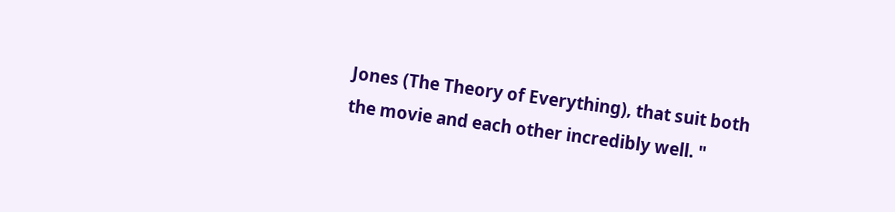Jones (The Theory of Everything), that suit both the movie and each other incredibly well. "